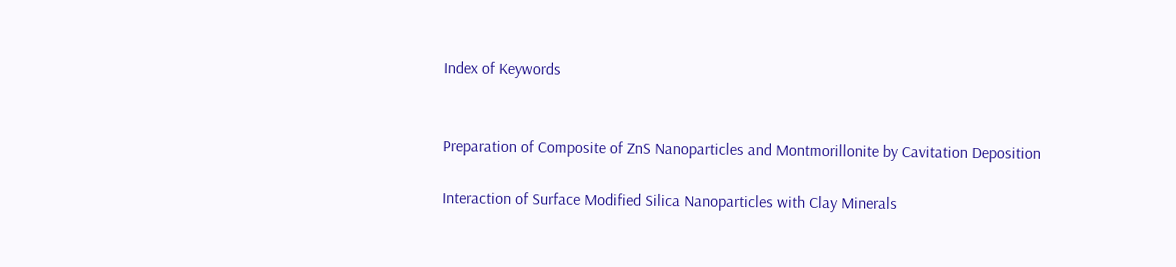Index of Keywords


Preparation of Composite of ZnS Nanoparticles and Montmorillonite by Cavitation Deposition

Interaction of Surface Modified Silica Nanoparticles with Clay Minerals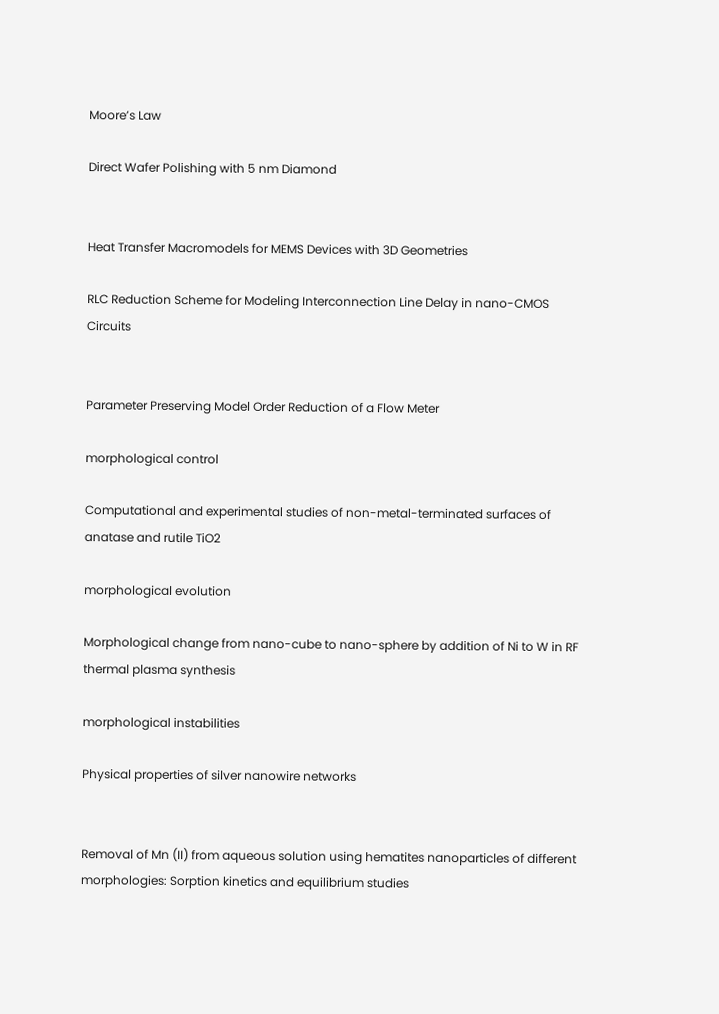Moore’s Law

Direct Wafer Polishing with 5 nm Diamond


Heat Transfer Macromodels for MEMS Devices with 3D Geometries

RLC Reduction Scheme for Modeling Interconnection Line Delay in nano-CMOS Circuits


Parameter Preserving Model Order Reduction of a Flow Meter

morphological control

Computational and experimental studies of non-metal-terminated surfaces of anatase and rutile TiO2

morphological evolution

Morphological change from nano-cube to nano-sphere by addition of Ni to W in RF thermal plasma synthesis

morphological instabilities

Physical properties of silver nanowire networks


Removal of Mn (II) from aqueous solution using hematites nanoparticles of different morphologies: Sorption kinetics and equilibrium studies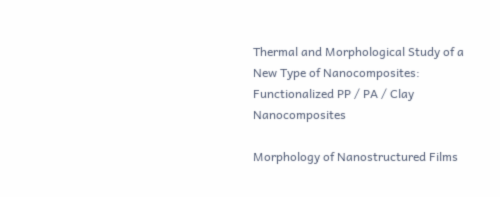Thermal and Morphological Study of a New Type of Nanocomposites: Functionalized PP / PA / Clay Nanocomposites

Morphology of Nanostructured Films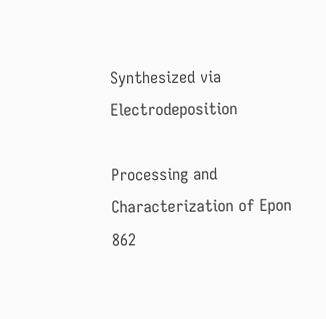Synthesized via Electrodeposition

Processing and Characterization of Epon 862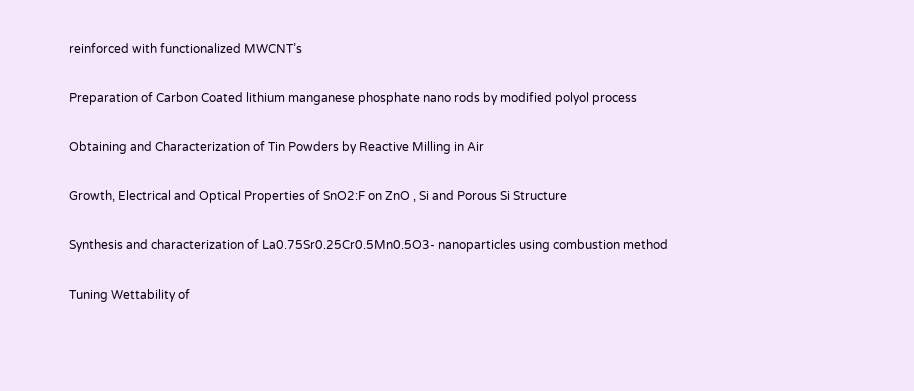reinforced with functionalized MWCNT’s

Preparation of Carbon Coated lithium manganese phosphate nano rods by modified polyol process

Obtaining and Characterization of Tin Powders by Reactive Milling in Air

Growth, Electrical and Optical Properties of SnO2:F on ZnO , Si and Porous Si Structure

Synthesis and characterization of La0.75Sr0.25Cr0.5Mn0.5O3- nanoparticles using combustion method

Tuning Wettability of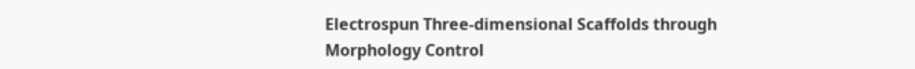Electrospun Three-dimensional Scaffolds through Morphology Control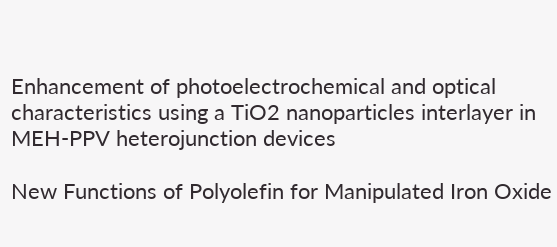Enhancement of photoelectrochemical and optical characteristics using a TiO2 nanoparticles interlayer in MEH-PPV heterojunction devices

New Functions of Polyolefin for Manipulated Iron Oxide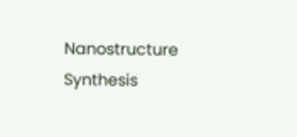Nanostructure Synthesis